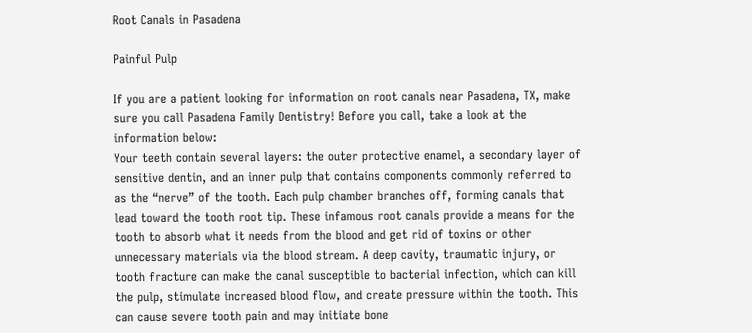Root Canals in Pasadena

Painful Pulp

If you are a patient looking for information on root canals near Pasadena, TX, make sure you call Pasadena Family Dentistry! Before you call, take a look at the information below:
Your teeth contain several layers: the outer protective enamel, a secondary layer of sensitive dentin, and an inner pulp that contains components commonly referred to as the “nerve” of the tooth. Each pulp chamber branches off, forming canals that lead toward the tooth root tip. These infamous root canals provide a means for the tooth to absorb what it needs from the blood and get rid of toxins or other unnecessary materials via the blood stream. A deep cavity, traumatic injury, or tooth fracture can make the canal susceptible to bacterial infection, which can kill the pulp, stimulate increased blood flow, and create pressure within the tooth. This can cause severe tooth pain and may initiate bone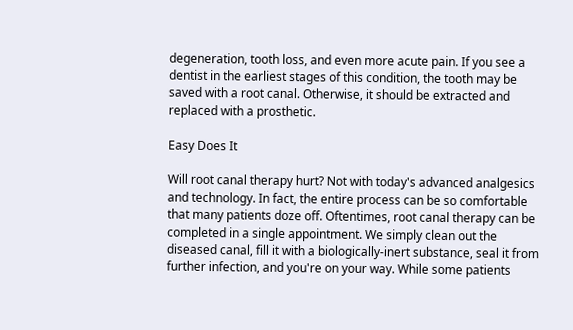degeneration, tooth loss, and even more acute pain. If you see a dentist in the earliest stages of this condition, the tooth may be saved with a root canal. Otherwise, it should be extracted and replaced with a prosthetic.

Easy Does It

Will root canal therapy hurt? Not with today's advanced analgesics and technology. In fact, the entire process can be so comfortable that many patients doze off. Oftentimes, root canal therapy can be completed in a single appointment. We simply clean out the diseased canal, fill it with a biologically-inert substance, seal it from further infection, and you're on your way. While some patients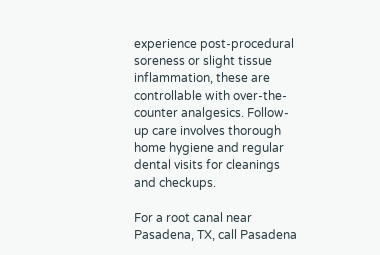experience post-procedural soreness or slight tissue inflammation, these are controllable with over-the-counter analgesics. Follow-up care involves thorough home hygiene and regular dental visits for cleanings and checkups.

For a root canal near Pasadena, TX, call Pasadena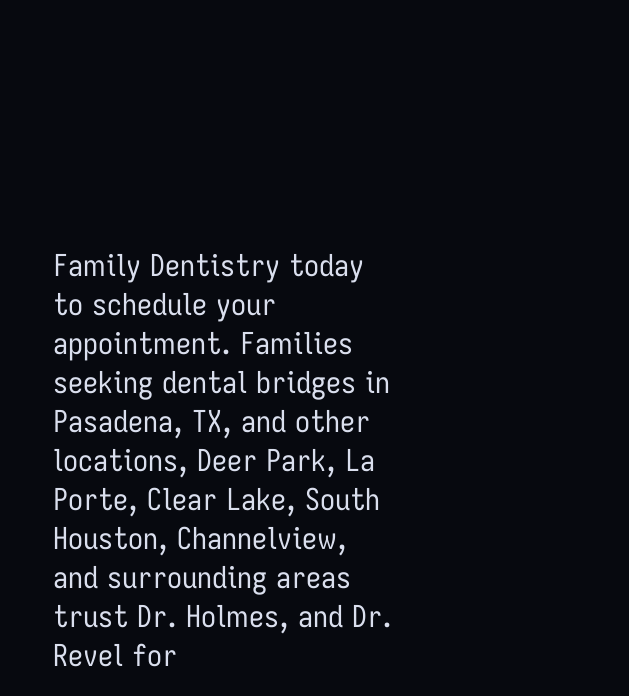Family Dentistry today to schedule your appointment. Families seeking dental bridges in Pasadena, TX, and other locations, Deer Park, La Porte, Clear Lake, South Houston, Channelview, and surrounding areas trust Dr. Holmes, and Dr. Revel for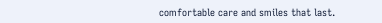comfortable care and smiles that last.